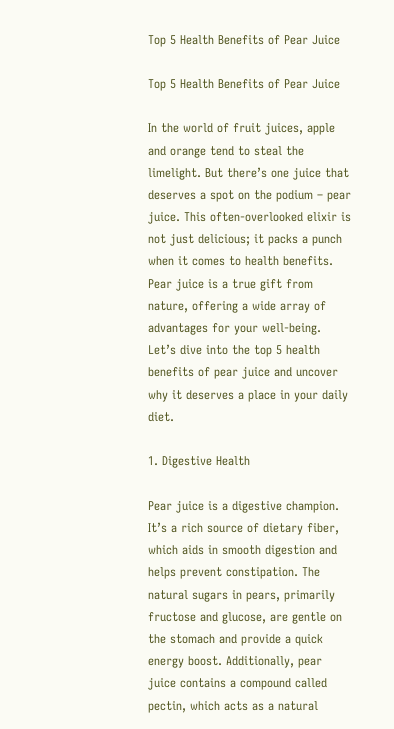Top 5 Health Benefits of Pear Juice

Top 5 Health Benefits of Pear Juice

In the world of fruit juices, apple and orange tend to steal the limelight. But there’s one juice that deserves a spot on the podium – pear juice. This often-overlooked elixir is not just delicious; it packs a punch when it comes to health benefits. Pear juice is a true gift from nature, offering a wide array of advantages for your well-being. Let’s dive into the top 5 health benefits of pear juice and uncover why it deserves a place in your daily diet.

1. Digestive Health

Pear juice is a digestive champion. It’s a rich source of dietary fiber, which aids in smooth digestion and helps prevent constipation. The natural sugars in pears, primarily fructose and glucose, are gentle on the stomach and provide a quick energy boost. Additionally, pear juice contains a compound called pectin, which acts as a natural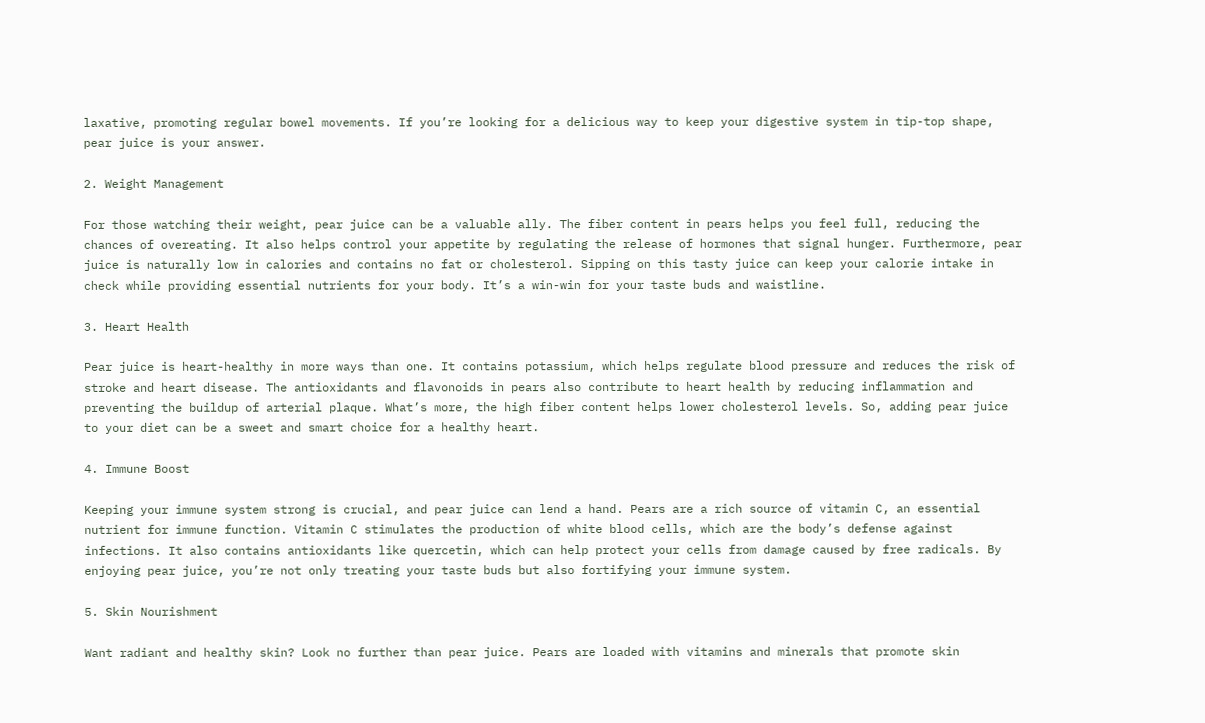laxative, promoting regular bowel movements. If you’re looking for a delicious way to keep your digestive system in tip-top shape, pear juice is your answer.

2. Weight Management

For those watching their weight, pear juice can be a valuable ally. The fiber content in pears helps you feel full, reducing the chances of overeating. It also helps control your appetite by regulating the release of hormones that signal hunger. Furthermore, pear juice is naturally low in calories and contains no fat or cholesterol. Sipping on this tasty juice can keep your calorie intake in check while providing essential nutrients for your body. It’s a win-win for your taste buds and waistline.

3. Heart Health

Pear juice is heart-healthy in more ways than one. It contains potassium, which helps regulate blood pressure and reduces the risk of stroke and heart disease. The antioxidants and flavonoids in pears also contribute to heart health by reducing inflammation and preventing the buildup of arterial plaque. What’s more, the high fiber content helps lower cholesterol levels. So, adding pear juice to your diet can be a sweet and smart choice for a healthy heart.

4. Immune Boost

Keeping your immune system strong is crucial, and pear juice can lend a hand. Pears are a rich source of vitamin C, an essential nutrient for immune function. Vitamin C stimulates the production of white blood cells, which are the body’s defense against infections. It also contains antioxidants like quercetin, which can help protect your cells from damage caused by free radicals. By enjoying pear juice, you’re not only treating your taste buds but also fortifying your immune system.

5. Skin Nourishment

Want radiant and healthy skin? Look no further than pear juice. Pears are loaded with vitamins and minerals that promote skin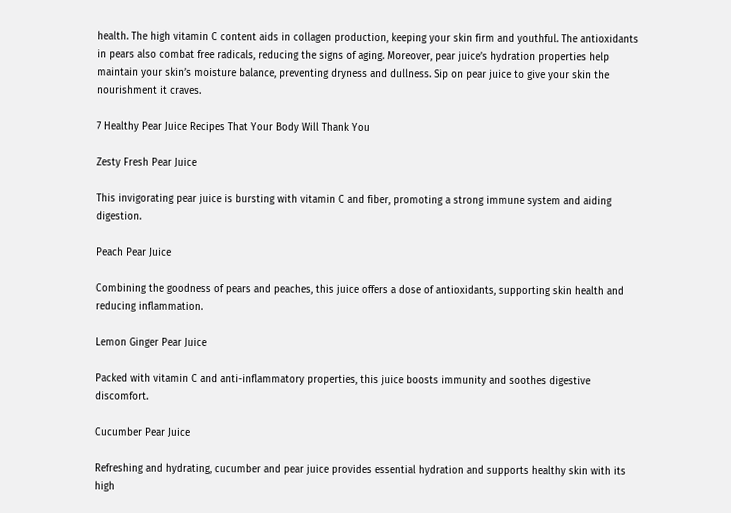health. The high vitamin C content aids in collagen production, keeping your skin firm and youthful. The antioxidants in pears also combat free radicals, reducing the signs of aging. Moreover, pear juice’s hydration properties help maintain your skin’s moisture balance, preventing dryness and dullness. Sip on pear juice to give your skin the nourishment it craves.

7 Healthy Pear Juice Recipes That Your Body Will Thank You

Zesty Fresh Pear Juice

This invigorating pear juice is bursting with vitamin C and fiber, promoting a strong immune system and aiding digestion.

Peach Pear Juice

Combining the goodness of pears and peaches, this juice offers a dose of antioxidants, supporting skin health and reducing inflammation.

Lemon Ginger Pear Juice

Packed with vitamin C and anti-inflammatory properties, this juice boosts immunity and soothes digestive discomfort.

Cucumber Pear Juice

Refreshing and hydrating, cucumber and pear juice provides essential hydration and supports healthy skin with its high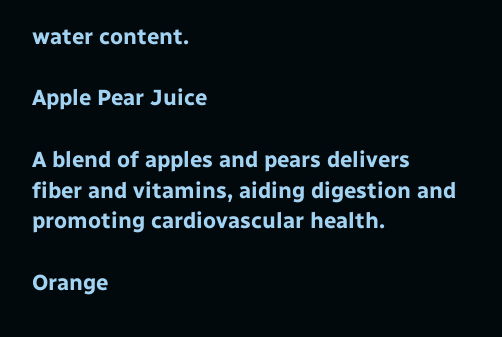water content.

Apple Pear Juice

A blend of apples and pears delivers fiber and vitamins, aiding digestion and promoting cardiovascular health.

Orange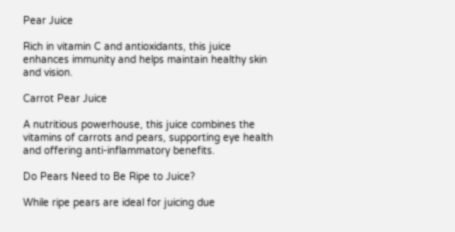Pear Juice

Rich in vitamin C and antioxidants, this juice enhances immunity and helps maintain healthy skin and vision.

Carrot Pear Juice

A nutritious powerhouse, this juice combines the vitamins of carrots and pears, supporting eye health and offering anti-inflammatory benefits.

Do Pears Need to Be Ripe to Juice?

While ripe pears are ideal for juicing due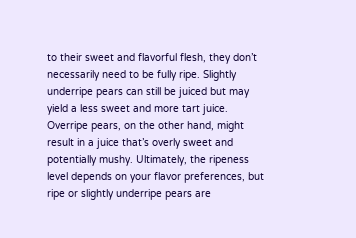to their sweet and flavorful flesh, they don’t necessarily need to be fully ripe. Slightly underripe pears can still be juiced but may yield a less sweet and more tart juice. Overripe pears, on the other hand, might result in a juice that’s overly sweet and potentially mushy. Ultimately, the ripeness level depends on your flavor preferences, but ripe or slightly underripe pears are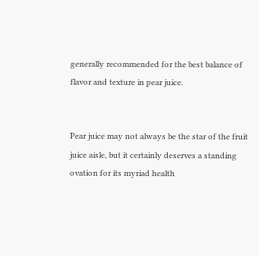generally recommended for the best balance of flavor and texture in pear juice.


Pear juice may not always be the star of the fruit juice aisle, but it certainly deserves a standing ovation for its myriad health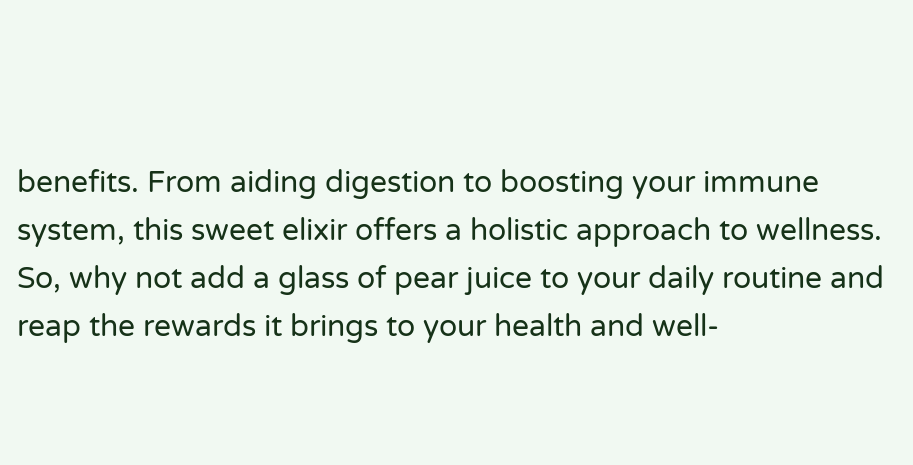benefits. From aiding digestion to boosting your immune system, this sweet elixir offers a holistic approach to wellness. So, why not add a glass of pear juice to your daily routine and reap the rewards it brings to your health and well-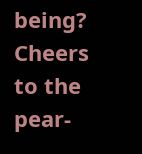being? Cheers to the pear-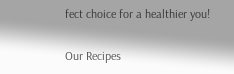fect choice for a healthier you!

Our Recipes